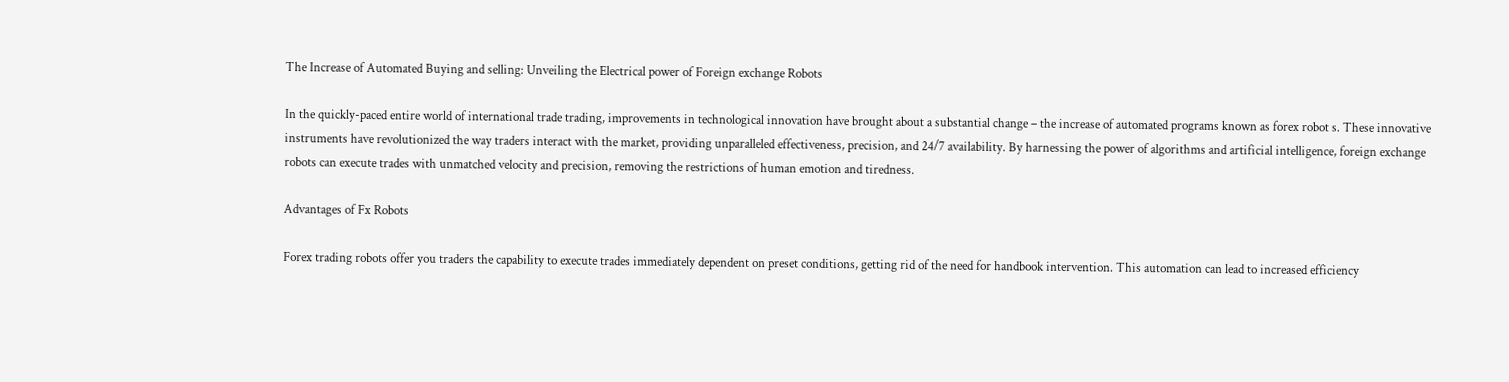The Increase of Automated Buying and selling: Unveiling the Electrical power of Foreign exchange Robots

In the quickly-paced entire world of international trade trading, improvements in technological innovation have brought about a substantial change – the increase of automated programs known as forex robot s. These innovative instruments have revolutionized the way traders interact with the market, providing unparalleled effectiveness, precision, and 24/7 availability. By harnessing the power of algorithms and artificial intelligence, foreign exchange robots can execute trades with unmatched velocity and precision, removing the restrictions of human emotion and tiredness.

Advantages of Fx Robots

Forex trading robots offer you traders the capability to execute trades immediately dependent on preset conditions, getting rid of the need for handbook intervention. This automation can lead to increased efficiency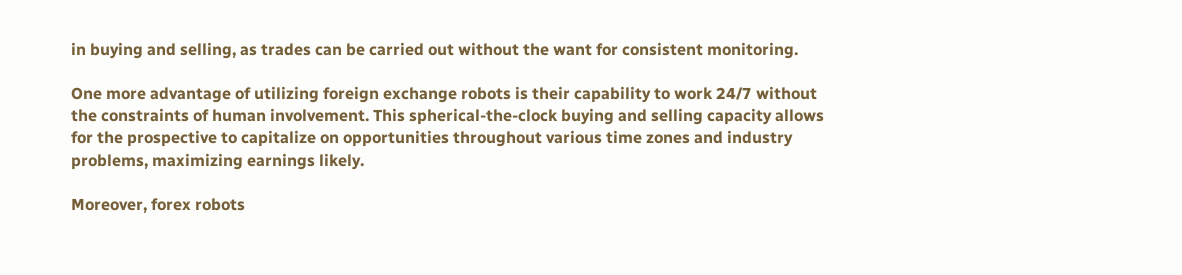in buying and selling, as trades can be carried out without the want for consistent monitoring.

One more advantage of utilizing foreign exchange robots is their capability to work 24/7 without the constraints of human involvement. This spherical-the-clock buying and selling capacity allows for the prospective to capitalize on opportunities throughout various time zones and industry problems, maximizing earnings likely.

Moreover, forex robots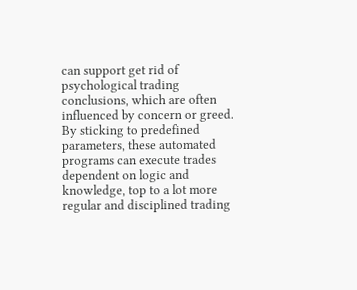can support get rid of psychological trading conclusions, which are often influenced by concern or greed. By sticking to predefined parameters, these automated programs can execute trades dependent on logic and knowledge, top to a lot more regular and disciplined trading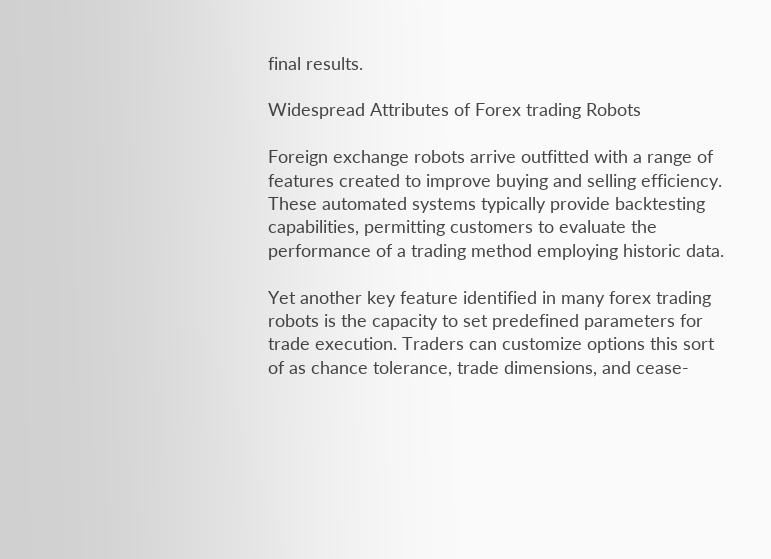final results.

Widespread Attributes of Forex trading Robots

Foreign exchange robots arrive outfitted with a range of features created to improve buying and selling efficiency. These automated systems typically provide backtesting capabilities, permitting customers to evaluate the performance of a trading method employing historic data.

Yet another key feature identified in many forex trading robots is the capacity to set predefined parameters for trade execution. Traders can customize options this sort of as chance tolerance, trade dimensions, and cease-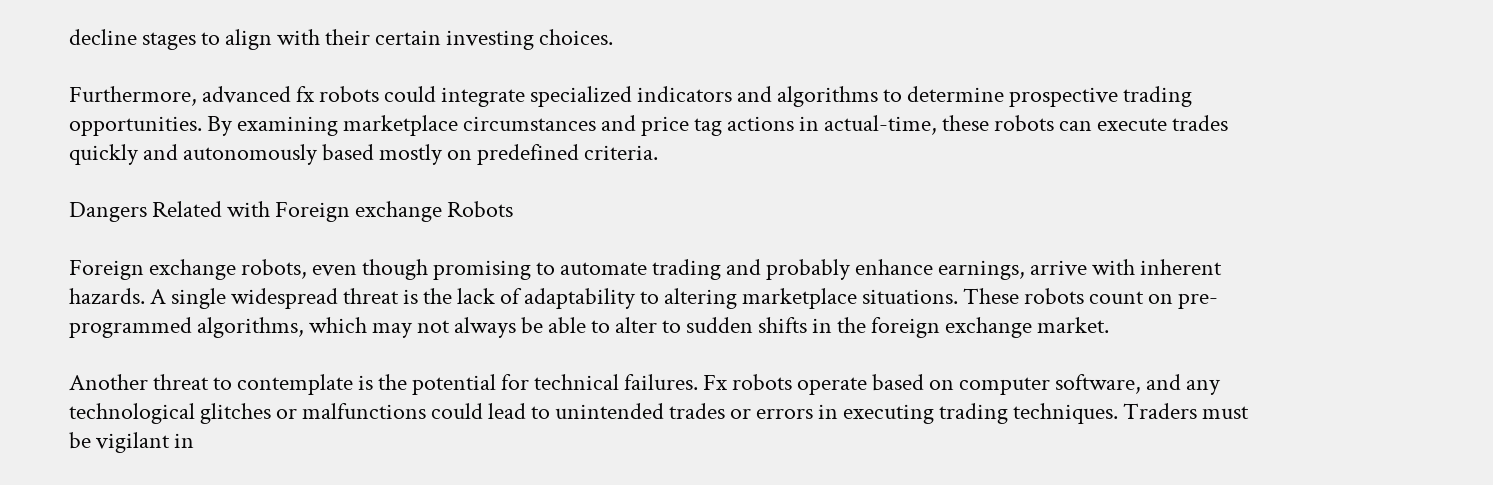decline stages to align with their certain investing choices.

Furthermore, advanced fx robots could integrate specialized indicators and algorithms to determine prospective trading opportunities. By examining marketplace circumstances and price tag actions in actual-time, these robots can execute trades quickly and autonomously based mostly on predefined criteria.

Dangers Related with Foreign exchange Robots

Foreign exchange robots, even though promising to automate trading and probably enhance earnings, arrive with inherent hazards. A single widespread threat is the lack of adaptability to altering marketplace situations. These robots count on pre-programmed algorithms, which may not always be able to alter to sudden shifts in the foreign exchange market.

Another threat to contemplate is the potential for technical failures. Fx robots operate based on computer software, and any technological glitches or malfunctions could lead to unintended trades or errors in executing trading techniques. Traders must be vigilant in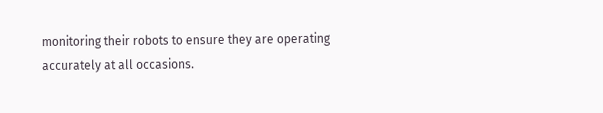monitoring their robots to ensure they are operating accurately at all occasions.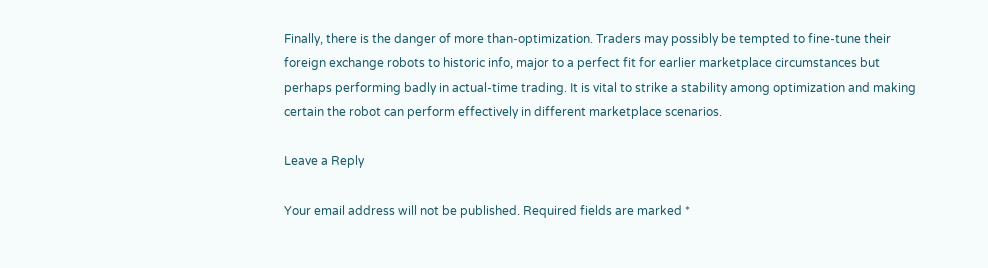Finally, there is the danger of more than-optimization. Traders may possibly be tempted to fine-tune their foreign exchange robots to historic info, major to a perfect fit for earlier marketplace circumstances but perhaps performing badly in actual-time trading. It is vital to strike a stability among optimization and making certain the robot can perform effectively in different marketplace scenarios.

Leave a Reply

Your email address will not be published. Required fields are marked *